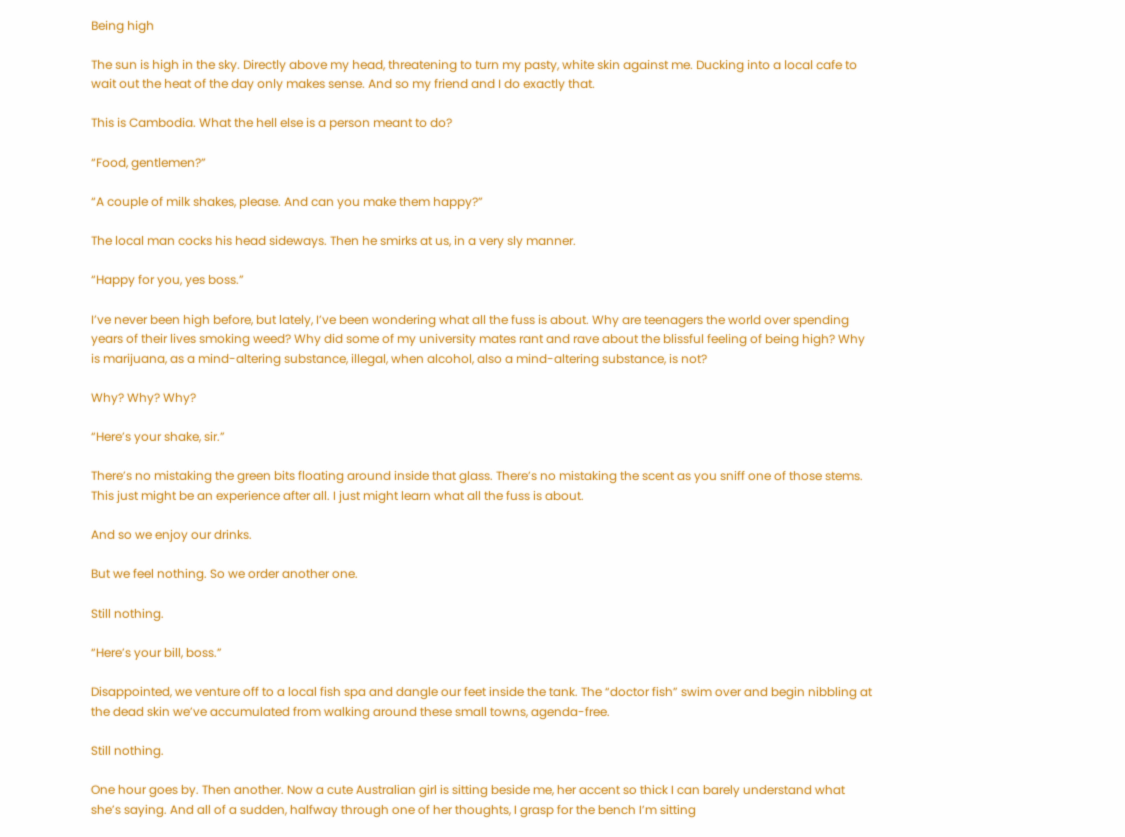Being high

The sun is high in the sky. Directly above my head, threatening to turn my pasty, white skin against me. Ducking into a local cafe to wait out the heat of the day only makes sense. And so my friend and I do exactly that.

This is Cambodia. What the hell else is a person meant to do?

“Food, gentlemen?”

“A couple of milk shakes, please. And can you make them happy?”

The local man cocks his head sideways. Then he smirks at us, in a very sly manner.

“Happy for you, yes boss.”

I’ve never been high before, but lately, I’ve been wondering what all the fuss is about. Why are teenagers the world over spending years of their lives smoking weed? Why did some of my university mates rant and rave about the blissful feeling of being high? Why is marijuana, as a mind-altering substance, illegal, when alcohol, also a mind-altering substance, is not?

Why? Why? Why?

“Here’s your shake, sir.”

There’s no mistaking the green bits floating around inside that glass. There’s no mistaking the scent as you sniff one of those stems. This just might be an experience after all. I just might learn what all the fuss is about.

And so we enjoy our drinks.

But we feel nothing. So we order another one.

Still nothing.

“Here’s your bill, boss.”

Disappointed, we venture off to a local fish spa and dangle our feet inside the tank. The “doctor fish” swim over and begin nibbling at the dead skin we’ve accumulated from walking around these small towns, agenda-free.

Still nothing.

One hour goes by. Then another. Now a cute Australian girl is sitting beside me, her accent so thick I can barely understand what she’s saying. And all of a sudden, halfway through one of her thoughts, I grasp for the bench I’m sitting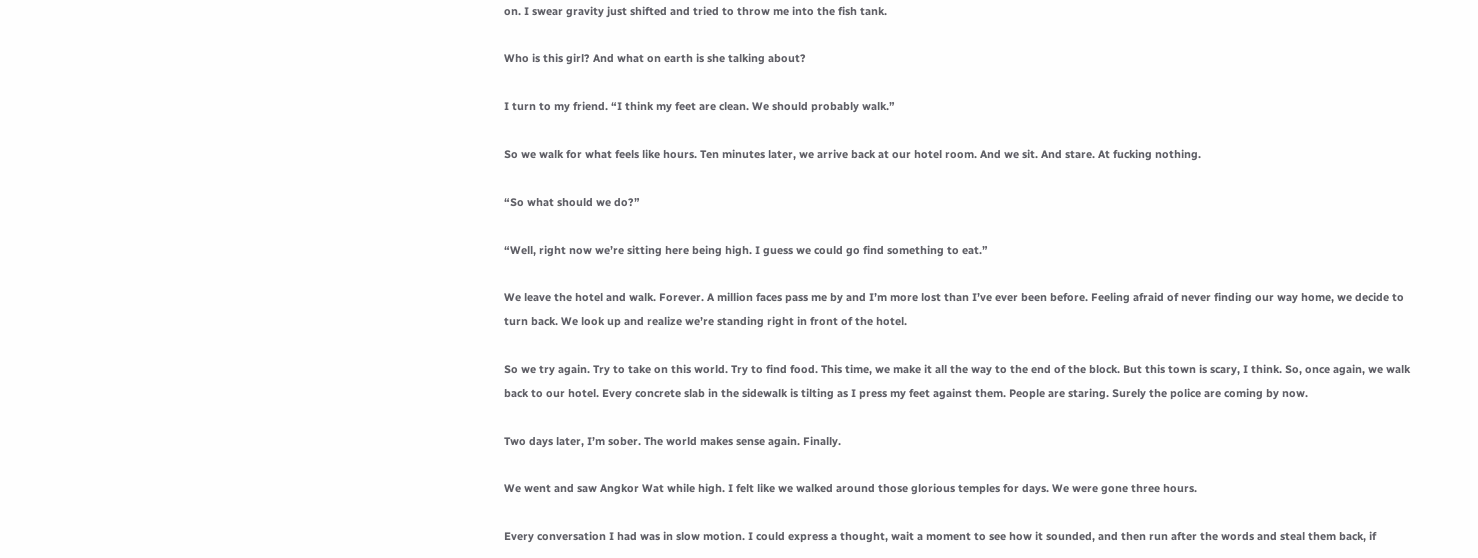on. I swear gravity just shifted and tried to throw me into the fish tank.

Who is this girl? And what on earth is she talking about?

I turn to my friend. “I think my feet are clean. We should probably walk.”

So we walk for what feels like hours. Ten minutes later, we arrive back at our hotel room. And we sit. And stare. At fucking nothing.

“So what should we do?”

“Well, right now we’re sitting here being high. I guess we could go find something to eat.”

We leave the hotel and walk. Forever. A million faces pass me by and I’m more lost than I’ve ever been before. Feeling afraid of never finding our way home, we decide to turn back. We look up and realize we’re standing right in front of the hotel.

So we try again. Try to take on this world. Try to find food. This time, we make it all the way to the end of the block. But this town is scary, I think. So, once again, we walk back to our hotel. Every concrete slab in the sidewalk is tilting as I press my feet against them. People are staring. Surely the police are coming by now.

Two days later, I’m sober. The world makes sense again. Finally.

We went and saw Angkor Wat while high. I felt like we walked around those glorious temples for days. We were gone three hours.

Every conversation I had was in slow motion. I could express a thought, wait a moment to see how it sounded, and then run after the words and steal them back, if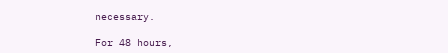necessary.

For 48 hours,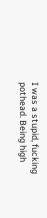I was a stupid, fucking pothead. Being high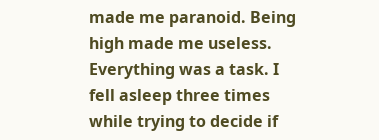made me paranoid. Being high made me useless. Everything was a task. I fell asleep three times while trying to decide if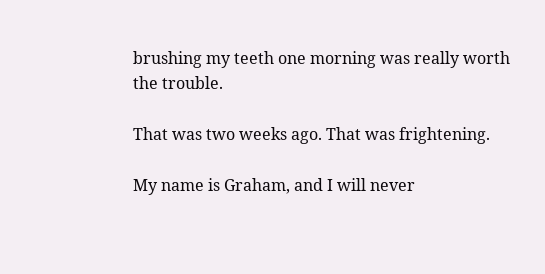brushing my teeth one morning was really worth the trouble.

That was two weeks ago. That was frightening.

My name is Graham, and I will never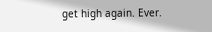get high again. Ever.